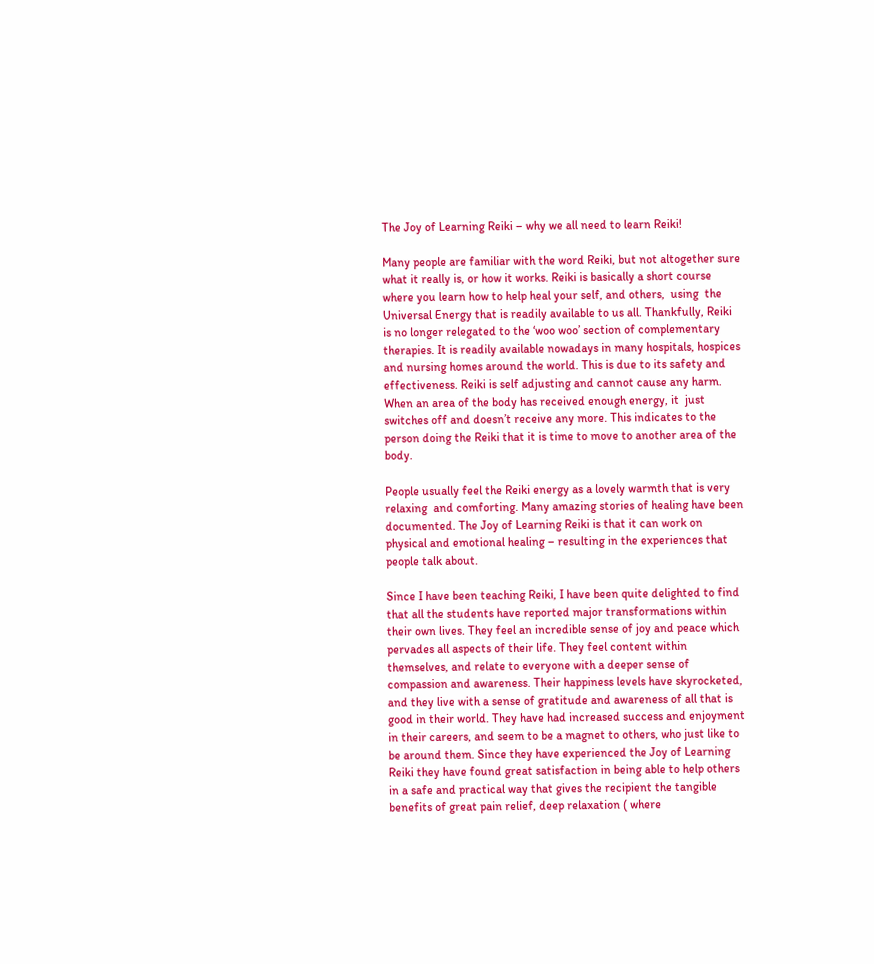The Joy of Learning Reiki – why we all need to learn Reiki!

Many people are familiar with the word Reiki, but not altogether sure what it really is, or how it works. Reiki is basically a short course where you learn how to help heal your self, and others,  using  the Universal Energy that is readily available to us all. Thankfully, Reiki is no longer relegated to the ‘woo woo’ section of complementary therapies. It is readily available nowadays in many hospitals, hospices and nursing homes around the world. This is due to its safety and effectiveness. Reiki is self adjusting and cannot cause any harm. When an area of the body has received enough energy, it  just switches off and doesn’t receive any more. This indicates to the person doing the Reiki that it is time to move to another area of the body.

People usually feel the Reiki energy as a lovely warmth that is very relaxing  and comforting. Many amazing stories of healing have been documented. The Joy of Learning Reiki is that it can work on physical and emotional healing – resulting in the experiences that people talk about.

Since I have been teaching Reiki, I have been quite delighted to find that all the students have reported major transformations within  their own lives. They feel an incredible sense of joy and peace which pervades all aspects of their life. They feel content within themselves, and relate to everyone with a deeper sense of compassion and awareness. Their happiness levels have skyrocketed, and they live with a sense of gratitude and awareness of all that is good in their world. They have had increased success and enjoyment in their careers, and seem to be a magnet to others, who just like to be around them. Since they have experienced the Joy of Learning Reiki they have found great satisfaction in being able to help others in a safe and practical way that gives the recipient the tangible benefits of great pain relief, deep relaxation ( where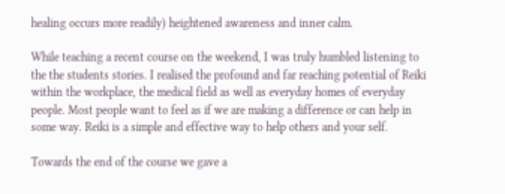healing occurs more readily) heightened awareness and inner calm.

While teaching a recent course on the weekend, I was truly humbled listening to the the students stories. I realised the profound and far reaching potential of Reiki within the workplace, the medical field as well as everyday homes of everyday people. Most people want to feel as if we are making a difference or can help in some way. Reiki is a simple and effective way to help others and your self.

Towards the end of the course we gave a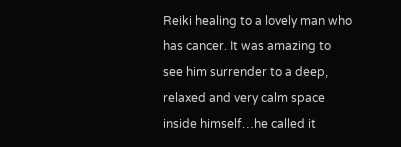Reiki healing to a lovely man who has cancer. It was amazing to see him surrender to a deep, relaxed and very calm space inside himself…he called it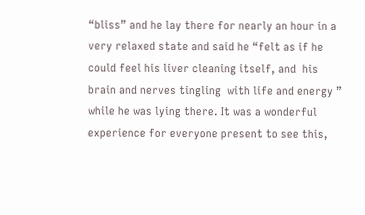“bliss” and he lay there for nearly an hour in a very relaxed state and said he “felt as if he could feel his liver cleaning itself, and  his brain and nerves tingling  with life and energy ” while he was lying there. It was a wonderful experience for everyone present to see this,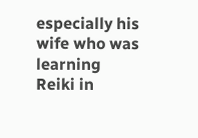especially his wife who was learning Reiki in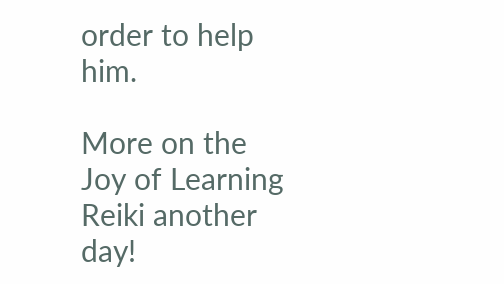order to help him.

More on the Joy of Learning Reiki another day!